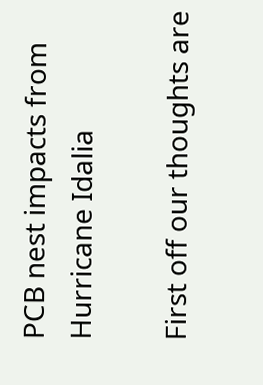PCB nest impacts from Hurricane Idalia

First off our thoughts are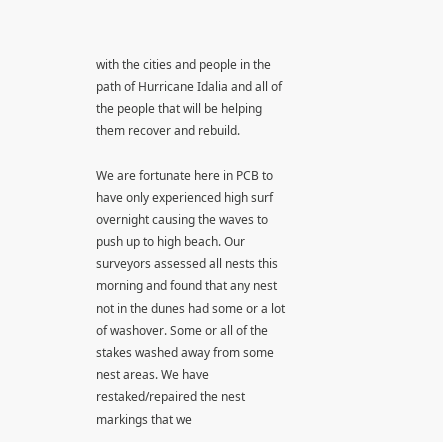with the cities and people in the path of Hurricane Idalia and all of the people that will be helping them recover and rebuild.

We are fortunate here in PCB to have only experienced high surf overnight causing the waves to push up to high beach. Our surveyors assessed all nests this morning and found that any nest not in the dunes had some or a lot of washover. Some or all of the stakes washed away from some nest areas. We have restaked/repaired the nest markings that we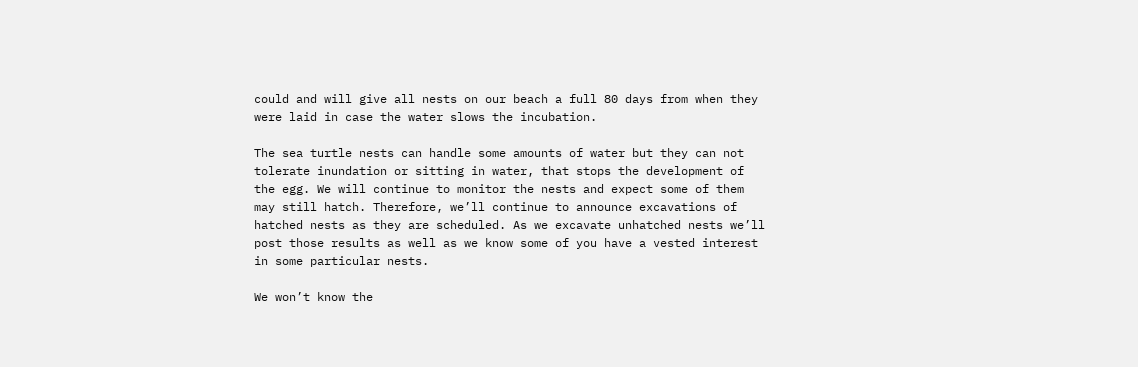could and will give all nests on our beach a full 80 days from when they were laid in case the water slows the incubation.

The sea turtle nests can handle some amounts of water but they can not tolerate inundation or sitting in water, that stops the development of the egg. We will continue to monitor the nests and expect some of them may still hatch. Therefore, we’ll continue to announce excavations of hatched nests as they are scheduled. As we excavate unhatched nests we’ll post those results as well as we know some of you have a vested interest in some particular nests.

We won’t know the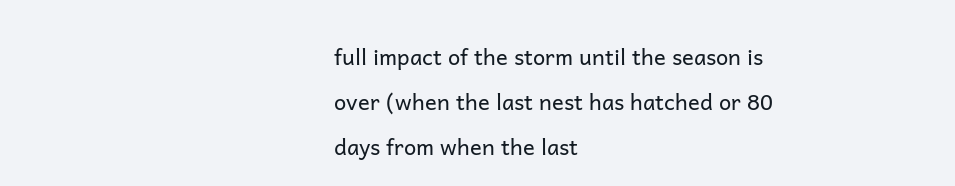full impact of the storm until the season is over (when the last nest has hatched or 80 days from when the last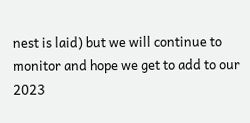nest is laid) but we will continue to monitor and hope we get to add to our 2023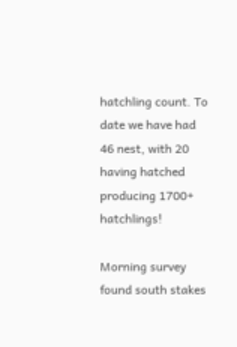hatchling count. To date we have had 46 nest, with 20 having hatched producing 1700+ hatchlings!

Morning survey found south stakes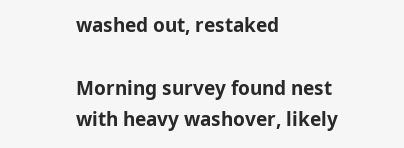washed out, restaked

Morning survey found nest with heavy washover, likely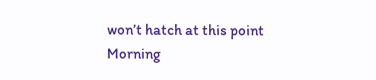won’t hatch at this point
Morning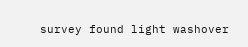survey found light washover